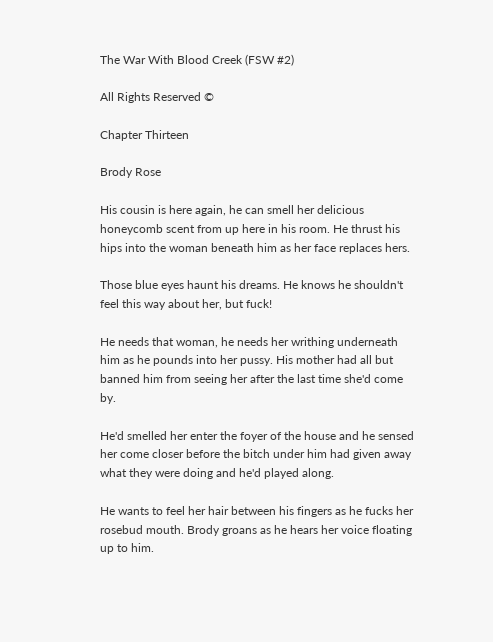The War With Blood Creek (FSW #2)

All Rights Reserved ©

Chapter Thirteen

Brody Rose

His cousin is here again, he can smell her delicious honeycomb scent from up here in his room. He thrust his hips into the woman beneath him as her face replaces hers.

Those blue eyes haunt his dreams. He knows he shouldn't feel this way about her, but fuck!

He needs that woman, he needs her writhing underneath him as he pounds into her pussy. His mother had all but banned him from seeing her after the last time she'd come by.

He'd smelled her enter the foyer of the house and he sensed her come closer before the bitch under him had given away what they were doing and he'd played along.

He wants to feel her hair between his fingers as he fucks her rosebud mouth. Brody groans as he hears her voice floating up to him.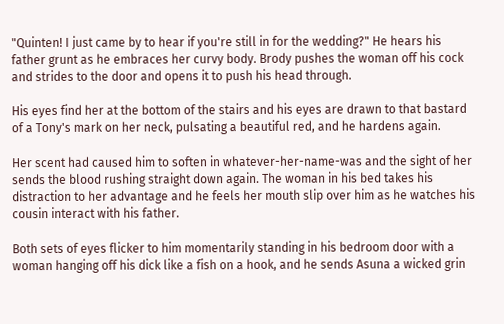"Quinten! I just came by to hear if you're still in for the wedding?" He hears his father grunt as he embraces her curvy body. Brody pushes the woman off his cock and strides to the door and opens it to push his head through.

His eyes find her at the bottom of the stairs and his eyes are drawn to that bastard of a Tony's mark on her neck, pulsating a beautiful red, and he hardens again.

Her scent had caused him to soften in whatever-her-name-was and the sight of her sends the blood rushing straight down again. The woman in his bed takes his distraction to her advantage and he feels her mouth slip over him as he watches his cousin interact with his father.

Both sets of eyes flicker to him momentarily standing in his bedroom door with a woman hanging off his dick like a fish on a hook, and he sends Asuna a wicked grin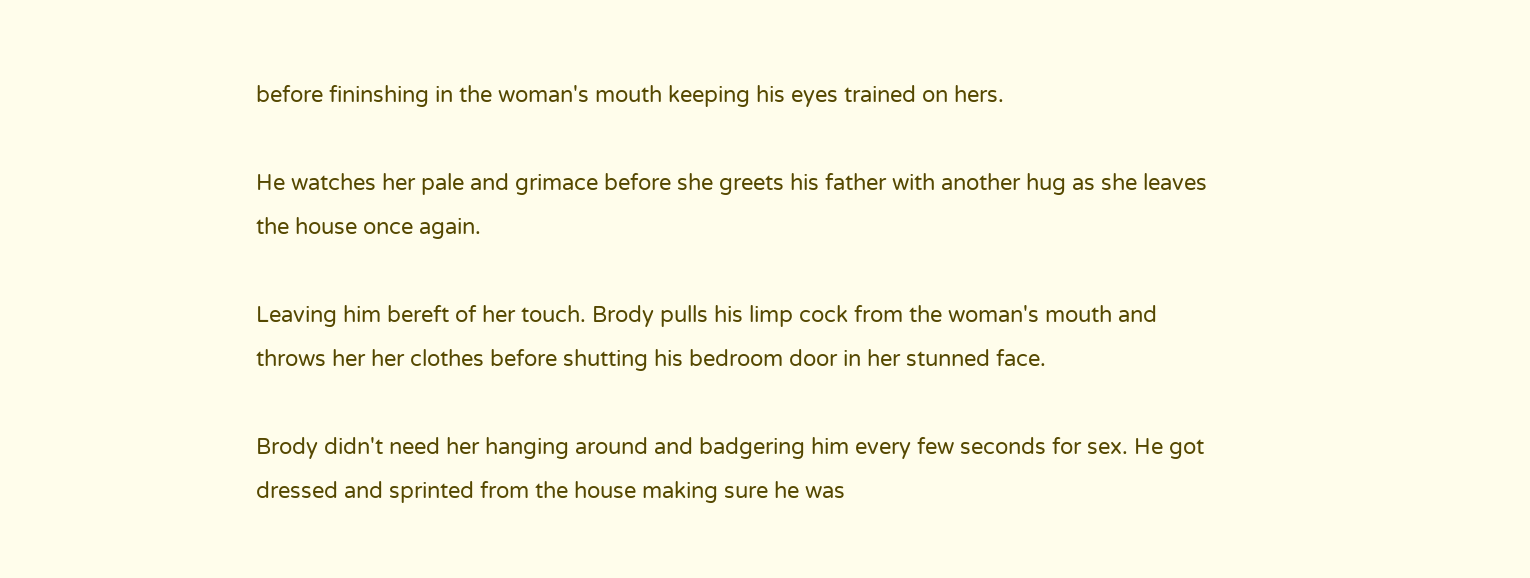before fininshing in the woman's mouth keeping his eyes trained on hers.

He watches her pale and grimace before she greets his father with another hug as she leaves the house once again.

Leaving him bereft of her touch. Brody pulls his limp cock from the woman's mouth and throws her her clothes before shutting his bedroom door in her stunned face.

Brody didn't need her hanging around and badgering him every few seconds for sex. He got dressed and sprinted from the house making sure he was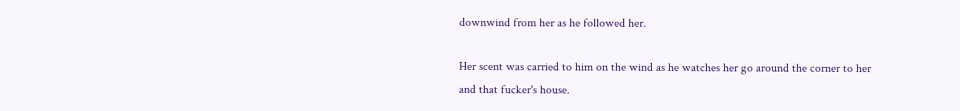downwind from her as he followed her.

Her scent was carried to him on the wind as he watches her go around the corner to her and that fucker's house.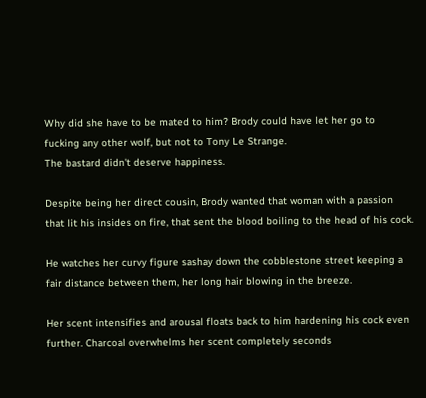Why did she have to be mated to him? Brody could have let her go to fucking any other wolf, but not to Tony Le Strange.
The bastard didn't deserve happiness.

Despite being her direct cousin, Brody wanted that woman with a passion that lit his insides on fire, that sent the blood boiling to the head of his cock.

He watches her curvy figure sashay down the cobblestone street keeping a fair distance between them, her long hair blowing in the breeze.

Her scent intensifies and arousal floats back to him hardening his cock even further. Charcoal overwhelms her scent completely seconds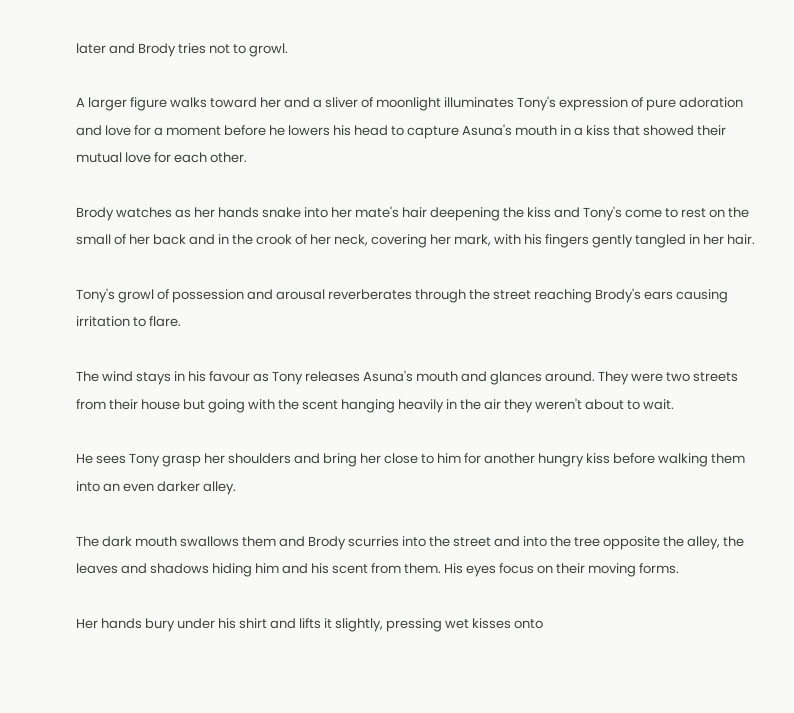later and Brody tries not to growl.

A larger figure walks toward her and a sliver of moonlight illuminates Tony's expression of pure adoration and love for a moment before he lowers his head to capture Asuna's mouth in a kiss that showed their mutual love for each other.

Brody watches as her hands snake into her mate's hair deepening the kiss and Tony's come to rest on the small of her back and in the crook of her neck, covering her mark, with his fingers gently tangled in her hair.

Tony's growl of possession and arousal reverberates through the street reaching Brody's ears causing irritation to flare.

The wind stays in his favour as Tony releases Asuna's mouth and glances around. They were two streets from their house but going with the scent hanging heavily in the air they weren't about to wait.

He sees Tony grasp her shoulders and bring her close to him for another hungry kiss before walking them into an even darker alley.

The dark mouth swallows them and Brody scurries into the street and into the tree opposite the alley, the leaves and shadows hiding him and his scent from them. His eyes focus on their moving forms.

Her hands bury under his shirt and lifts it slightly, pressing wet kisses onto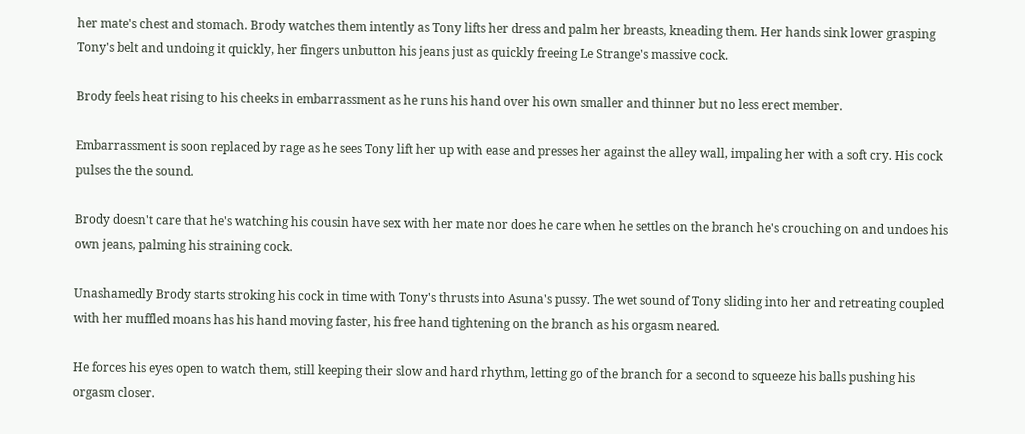her mate's chest and stomach. Brody watches them intently as Tony lifts her dress and palm her breasts, kneading them. Her hands sink lower grasping Tony's belt and undoing it quickly, her fingers unbutton his jeans just as quickly freeing Le Strange's massive cock.

Brody feels heat rising to his cheeks in embarrassment as he runs his hand over his own smaller and thinner but no less erect member.

Embarrassment is soon replaced by rage as he sees Tony lift her up with ease and presses her against the alley wall, impaling her with a soft cry. His cock pulses the the sound.

Brody doesn't care that he's watching his cousin have sex with her mate nor does he care when he settles on the branch he's crouching on and undoes his own jeans, palming his straining cock.

Unashamedly Brody starts stroking his cock in time with Tony's thrusts into Asuna's pussy. The wet sound of Tony sliding into her and retreating coupled with her muffled moans has his hand moving faster, his free hand tightening on the branch as his orgasm neared.

He forces his eyes open to watch them, still keeping their slow and hard rhythm, letting go of the branch for a second to squeeze his balls pushing his orgasm closer.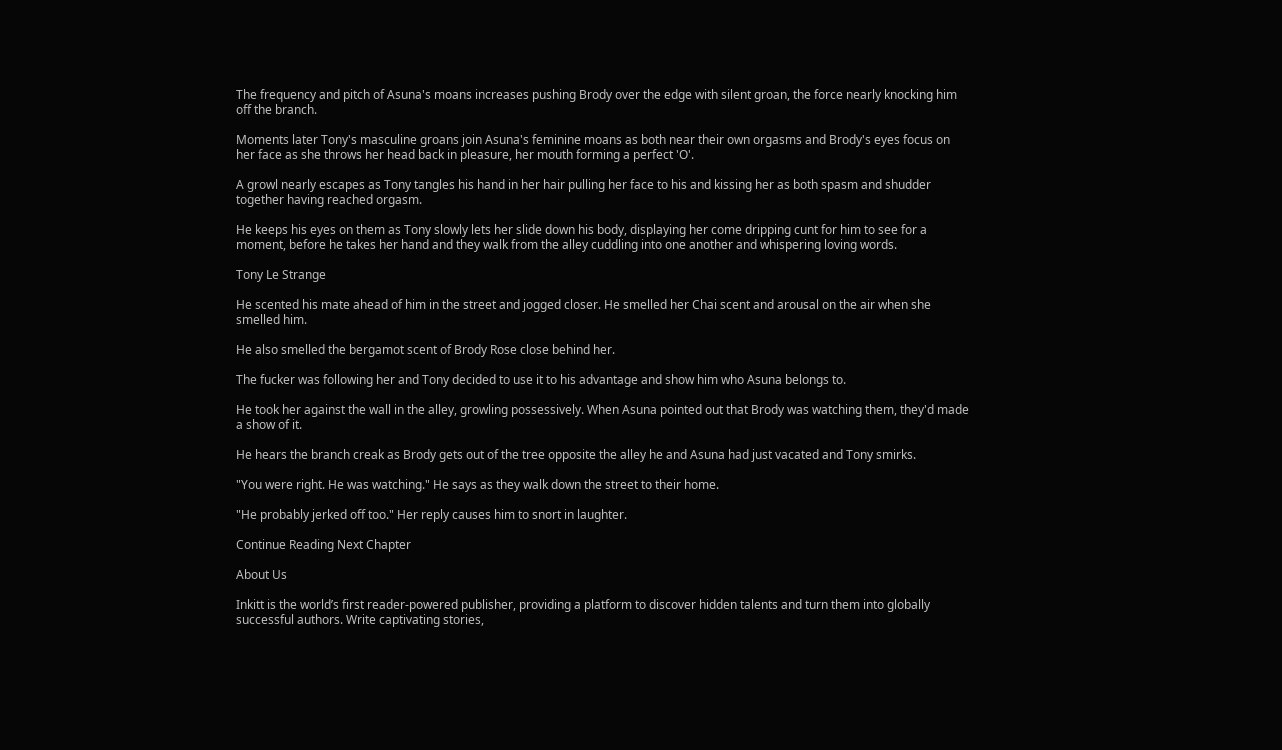The frequency and pitch of Asuna's moans increases pushing Brody over the edge with silent groan, the force nearly knocking him off the branch.

Moments later Tony's masculine groans join Asuna's feminine moans as both near their own orgasms and Brody's eyes focus on her face as she throws her head back in pleasure, her mouth forming a perfect 'O'.

A growl nearly escapes as Tony tangles his hand in her hair pulling her face to his and kissing her as both spasm and shudder together having reached orgasm.

He keeps his eyes on them as Tony slowly lets her slide down his body, displaying her come dripping cunt for him to see for a moment, before he takes her hand and they walk from the alley cuddling into one another and whispering loving words.

Tony Le Strange

He scented his mate ahead of him in the street and jogged closer. He smelled her Chai scent and arousal on the air when she smelled him.

He also smelled the bergamot scent of Brody Rose close behind her.

The fucker was following her and Tony decided to use it to his advantage and show him who Asuna belongs to.

He took her against the wall in the alley, growling possessively. When Asuna pointed out that Brody was watching them, they'd made a show of it.

He hears the branch creak as Brody gets out of the tree opposite the alley he and Asuna had just vacated and Tony smirks.

"You were right. He was watching." He says as they walk down the street to their home.

"He probably jerked off too." Her reply causes him to snort in laughter.

Continue Reading Next Chapter

About Us

Inkitt is the world’s first reader-powered publisher, providing a platform to discover hidden talents and turn them into globally successful authors. Write captivating stories,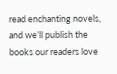read enchanting novels, and we’ll publish the books our readers love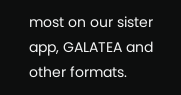most on our sister app, GALATEA and other formats.